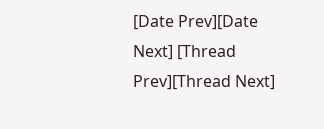[Date Prev][Date Next] [Thread Prev][Thread Next]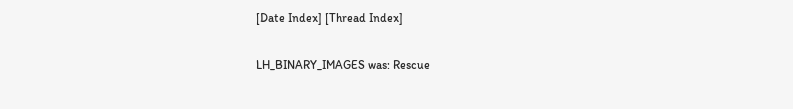[Date Index] [Thread Index]

LH_BINARY_IMAGES was: Rescue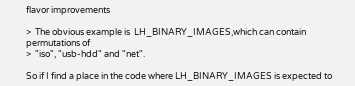flavor improvements

>  The obvious example is  LH_BINARY_IMAGES,which can contain permutations of
>  "iso", "usb-hdd" and "net".

So if I find a place in the code where LH_BINARY_IMAGES is expected to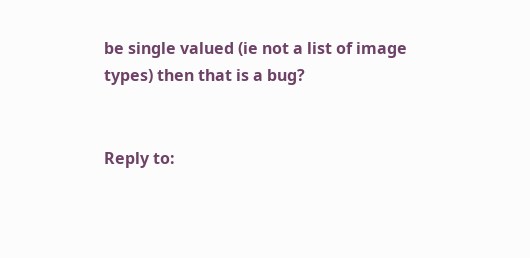be single valued (ie not a list of image types) then that is a bug?


Reply to: